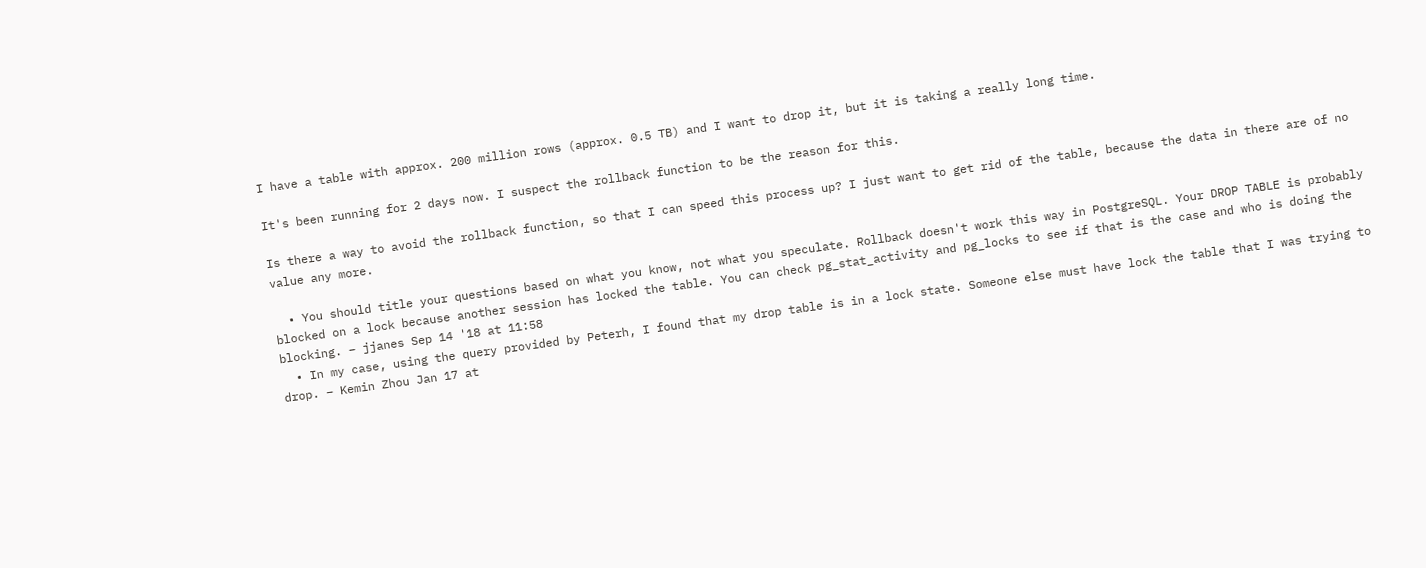I have a table with approx. 200 million rows (approx. 0.5 TB) and I want to drop it, but it is taking a really long time.

It's been running for 2 days now. I suspect the rollback function to be the reason for this.

Is there a way to avoid the rollback function, so that I can speed this process up? I just want to get rid of the table, because the data in there are of no value any more.

  • You should title your questions based on what you know, not what you speculate. Rollback doesn't work this way in PostgreSQL. Your DROP TABLE is probably blocked on a lock because another session has locked the table. You can check pg_stat_activity and pg_locks to see if that is the case and who is doing the blocking. – jjanes Sep 14 '18 at 11:58
  • In my case, using the query provided by Peterh, I found that my drop table is in a lock state. Someone else must have lock the table that I was trying to drop. – Kemin Zhou Jan 17 at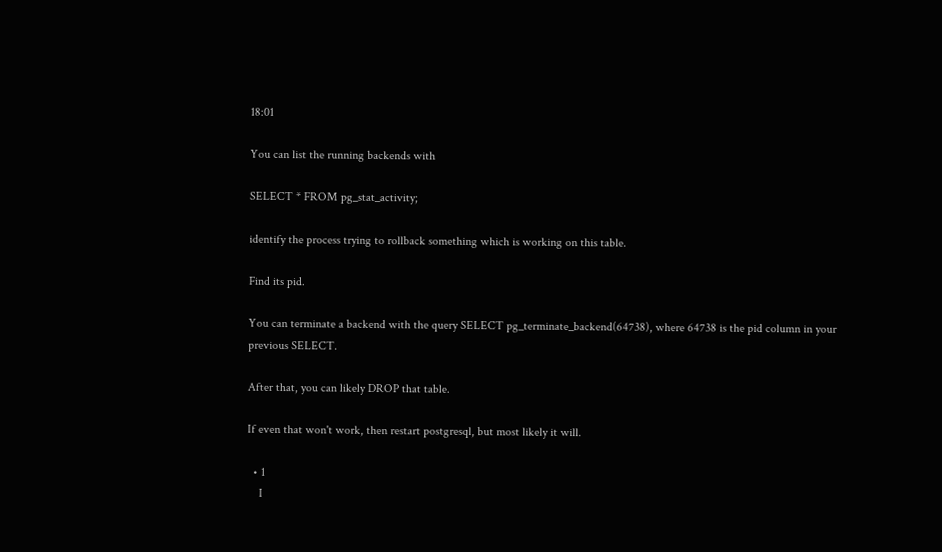18:01

You can list the running backends with

SELECT * FROM pg_stat_activity;

identify the process trying to rollback something which is working on this table.

Find its pid.

You can terminate a backend with the query SELECT pg_terminate_backend(64738), where 64738 is the pid column in your previous SELECT.

After that, you can likely DROP that table.

If even that won't work, then restart postgresql, but most likely it will.

  • 1
    I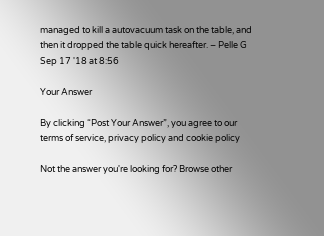managed to kill a autovacuum task on the table, and then it dropped the table quick hereafter. – Pelle G Sep 17 '18 at 8:56

Your Answer

By clicking “Post Your Answer”, you agree to our terms of service, privacy policy and cookie policy

Not the answer you're looking for? Browse other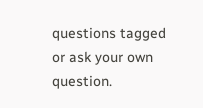questions tagged or ask your own question.